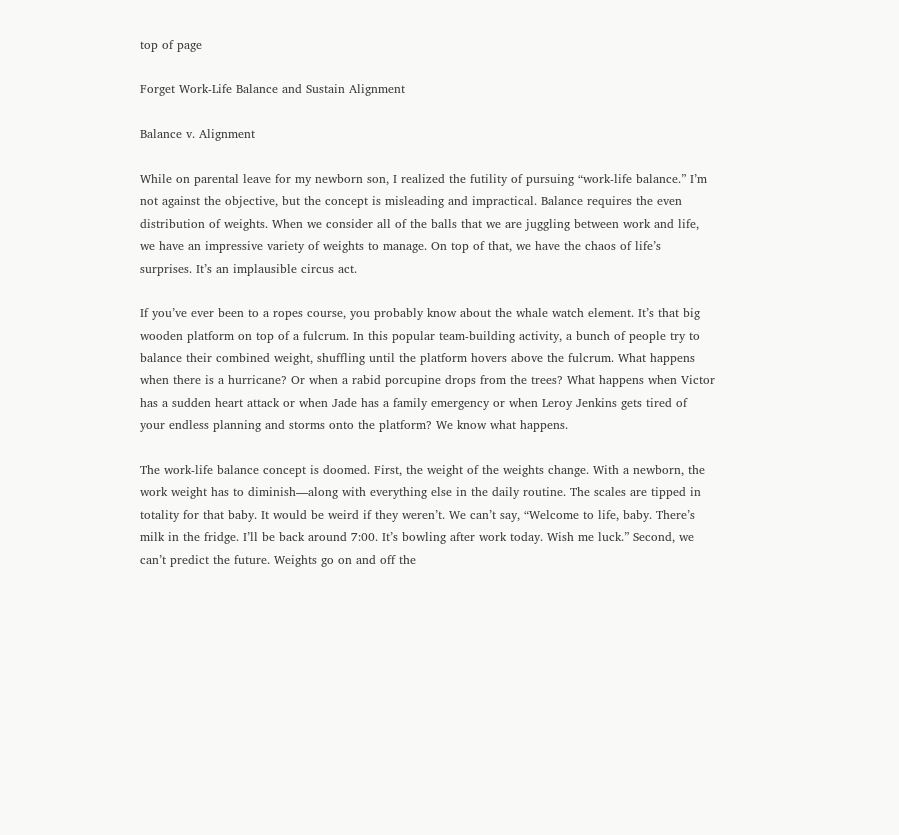top of page

Forget Work-Life Balance and Sustain Alignment

Balance v. Alignment

While on parental leave for my newborn son, I realized the futility of pursuing “work-life balance.” I’m not against the objective, but the concept is misleading and impractical. Balance requires the even distribution of weights. When we consider all of the balls that we are juggling between work and life, we have an impressive variety of weights to manage. On top of that, we have the chaos of life’s surprises. It’s an implausible circus act.

If you’ve ever been to a ropes course, you probably know about the whale watch element. It’s that big wooden platform on top of a fulcrum. In this popular team-building activity, a bunch of people try to balance their combined weight, shuffling until the platform hovers above the fulcrum. What happens when there is a hurricane? Or when a rabid porcupine drops from the trees? What happens when Victor has a sudden heart attack or when Jade has a family emergency or when Leroy Jenkins gets tired of your endless planning and storms onto the platform? We know what happens.

The work-life balance concept is doomed. First, the weight of the weights change. With a newborn, the work weight has to diminish––along with everything else in the daily routine. The scales are tipped in totality for that baby. It would be weird if they weren’t. We can’t say, “Welcome to life, baby. There’s milk in the fridge. I’ll be back around 7:00. It’s bowling after work today. Wish me luck.” Second, we can’t predict the future. Weights go on and off the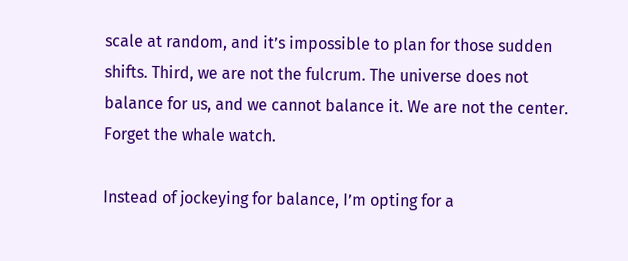scale at random, and it’s impossible to plan for those sudden shifts. Third, we are not the fulcrum. The universe does not balance for us, and we cannot balance it. We are not the center. Forget the whale watch.

Instead of jockeying for balance, I’m opting for a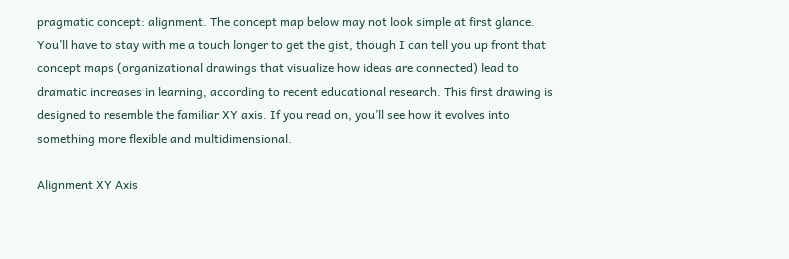pragmatic concept: alignment. The concept map below may not look simple at first glance. You’ll have to stay with me a touch longer to get the gist, though I can tell you up front that concept maps (organizational drawings that visualize how ideas are connected) lead to dramatic increases in learning, according to recent educational research. This first drawing is designed to resemble the familiar XY axis. If you read on, you’ll see how it evolves into something more flexible and multidimensional.

Alignment XY Axis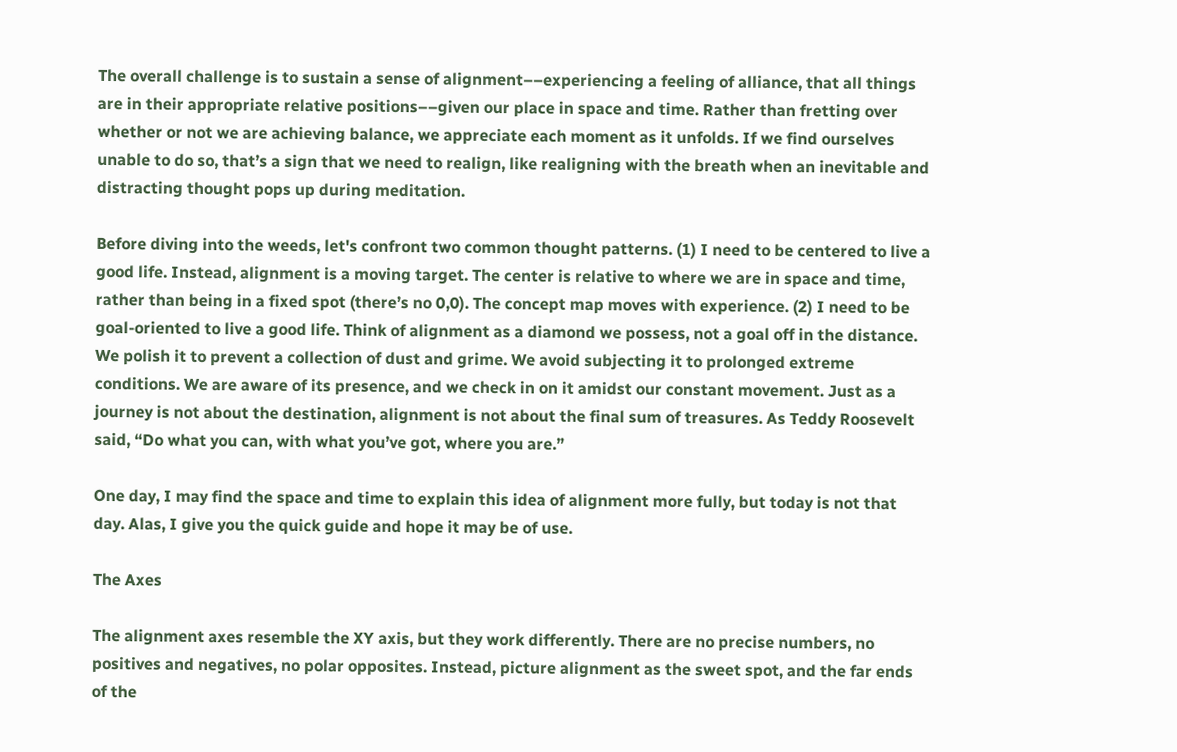The overall challenge is to sustain a sense of alignment––experiencing a feeling of alliance, that all things are in their appropriate relative positions––given our place in space and time. Rather than fretting over whether or not we are achieving balance, we appreciate each moment as it unfolds. If we find ourselves unable to do so, that’s a sign that we need to realign, like realigning with the breath when an inevitable and distracting thought pops up during meditation.

Before diving into the weeds, let's confront two common thought patterns. (1) I need to be centered to live a good life. Instead, alignment is a moving target. The center is relative to where we are in space and time, rather than being in a fixed spot (there’s no 0,0). The concept map moves with experience. (2) I need to be goal-oriented to live a good life. Think of alignment as a diamond we possess, not a goal off in the distance. We polish it to prevent a collection of dust and grime. We avoid subjecting it to prolonged extreme conditions. We are aware of its presence, and we check in on it amidst our constant movement. Just as a journey is not about the destination, alignment is not about the final sum of treasures. As Teddy Roosevelt said, “Do what you can, with what you’ve got, where you are.”

One day, I may find the space and time to explain this idea of alignment more fully, but today is not that day. Alas, I give you the quick guide and hope it may be of use.

The Axes

The alignment axes resemble the XY axis, but they work differently. There are no precise numbers, no positives and negatives, no polar opposites. Instead, picture alignment as the sweet spot, and the far ends of the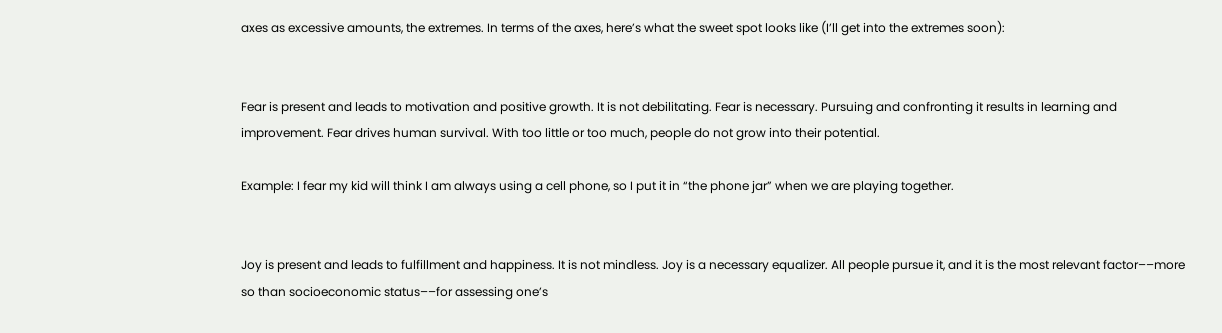axes as excessive amounts, the extremes. In terms of the axes, here’s what the sweet spot looks like (I’ll get into the extremes soon):


Fear is present and leads to motivation and positive growth. It is not debilitating. Fear is necessary. Pursuing and confronting it results in learning and improvement. Fear drives human survival. With too little or too much, people do not grow into their potential.

Example: I fear my kid will think I am always using a cell phone, so I put it in “the phone jar” when we are playing together.


Joy is present and leads to fulfillment and happiness. It is not mindless. Joy is a necessary equalizer. All people pursue it, and it is the most relevant factor––more so than socioeconomic status––for assessing one’s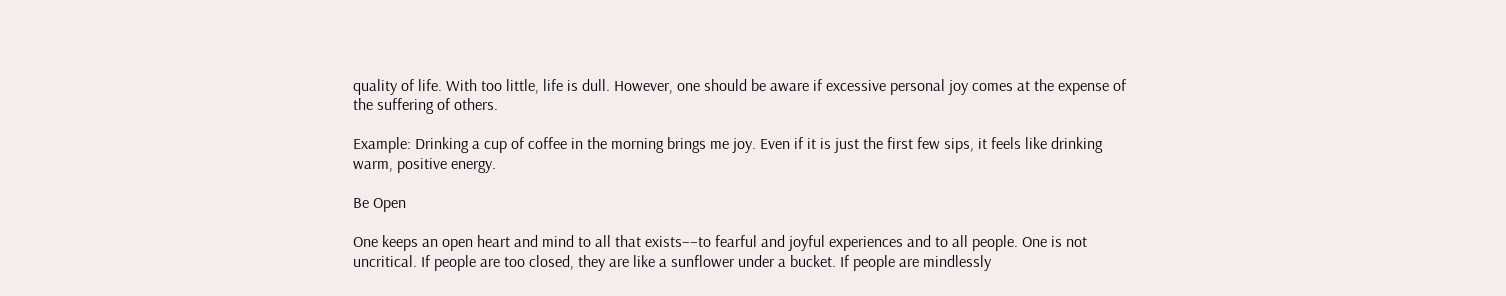quality of life. With too little, life is dull. However, one should be aware if excessive personal joy comes at the expense of the suffering of others.

Example: Drinking a cup of coffee in the morning brings me joy. Even if it is just the first few sips, it feels like drinking warm, positive energy.

Be Open

One keeps an open heart and mind to all that exists––to fearful and joyful experiences and to all people. One is not uncritical. If people are too closed, they are like a sunflower under a bucket. If people are mindlessly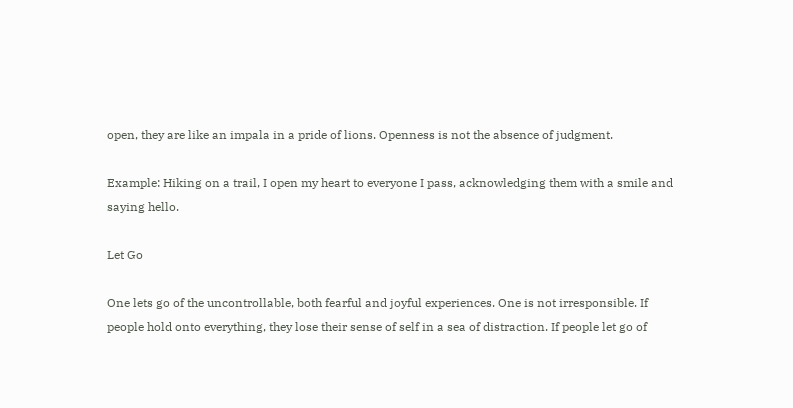open, they are like an impala in a pride of lions. Openness is not the absence of judgment.

Example: Hiking on a trail, I open my heart to everyone I pass, acknowledging them with a smile and saying hello.

Let Go

One lets go of the uncontrollable, both fearful and joyful experiences. One is not irresponsible. If people hold onto everything, they lose their sense of self in a sea of distraction. If people let go of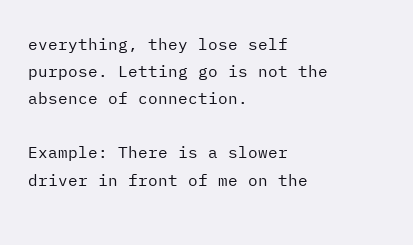everything, they lose self purpose. Letting go is not the absence of connection.

Example: There is a slower driver in front of me on the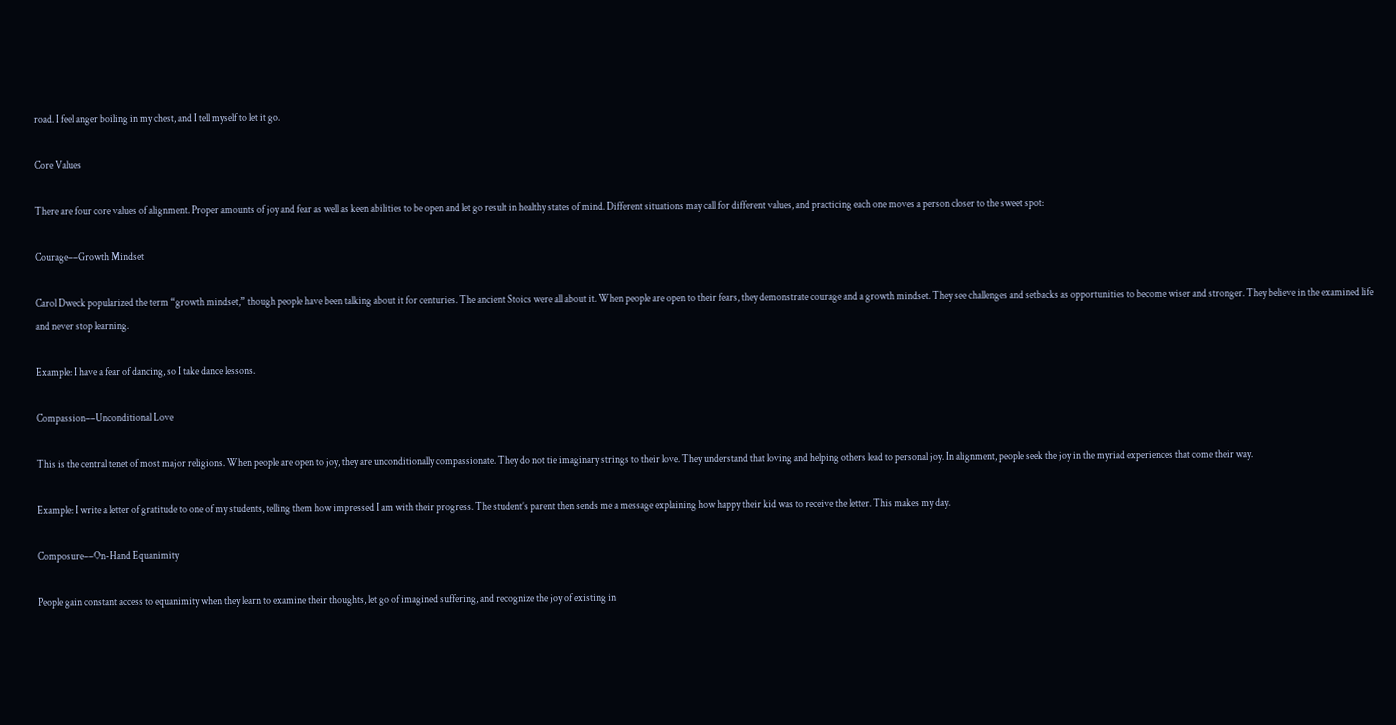road. I feel anger boiling in my chest, and I tell myself to let it go.

Core Values

There are four core values of alignment. Proper amounts of joy and fear as well as keen abilities to be open and let go result in healthy states of mind. Different situations may call for different values, and practicing each one moves a person closer to the sweet spot:

Courage––Growth Mindset

Carol Dweck popularized the term “growth mindset,” though people have been talking about it for centuries. The ancient Stoics were all about it. When people are open to their fears, they demonstrate courage and a growth mindset. They see challenges and setbacks as opportunities to become wiser and stronger. They believe in the examined life and never stop learning.

Example: I have a fear of dancing, so I take dance lessons.

Compassion––Unconditional Love

This is the central tenet of most major religions. When people are open to joy, they are unconditionally compassionate. They do not tie imaginary strings to their love. They understand that loving and helping others lead to personal joy. In alignment, people seek the joy in the myriad experiences that come their way.

Example: I write a letter of gratitude to one of my students, telling them how impressed I am with their progress. The student’s parent then sends me a message explaining how happy their kid was to receive the letter. This makes my day.

Composure––On-Hand Equanimity

People gain constant access to equanimity when they learn to examine their thoughts, let go of imagined suffering, and recognize the joy of existing in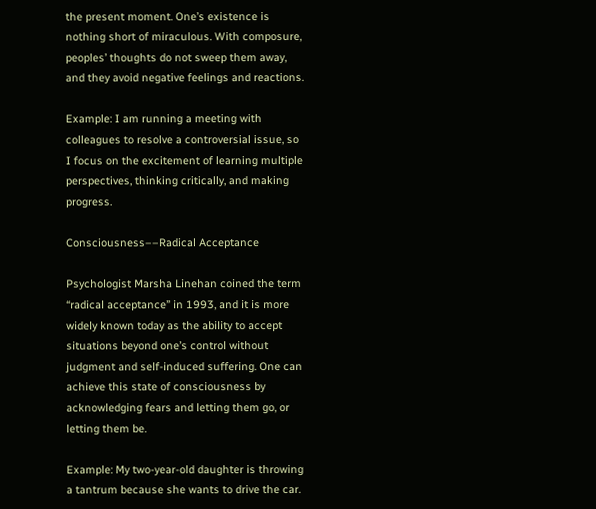the present moment. One’s existence is nothing short of miraculous. With composure, peoples’ thoughts do not sweep them away, and they avoid negative feelings and reactions.

Example: I am running a meeting with colleagues to resolve a controversial issue, so I focus on the excitement of learning multiple perspectives, thinking critically, and making progress.

Consciousness––Radical Acceptance

Psychologist Marsha Linehan coined the term “radical acceptance” in 1993, and it is more widely known today as the ability to accept situations beyond one’s control without judgment and self-induced suffering. One can achieve this state of consciousness by acknowledging fears and letting them go, or letting them be.

Example: My two-year-old daughter is throwing a tantrum because she wants to drive the car.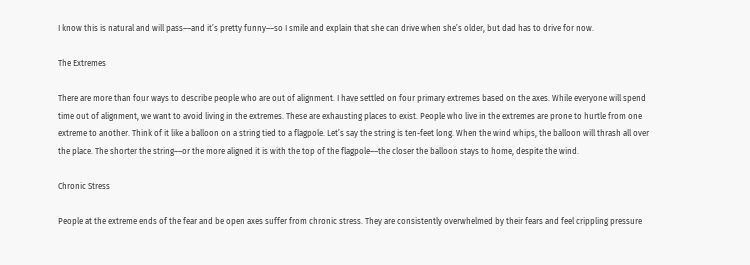I know this is natural and will pass––and it’s pretty funny––so I smile and explain that she can drive when she’s older, but dad has to drive for now.

The Extremes

There are more than four ways to describe people who are out of alignment. I have settled on four primary extremes based on the axes. While everyone will spend time out of alignment, we want to avoid living in the extremes. These are exhausting places to exist. People who live in the extremes are prone to hurtle from one extreme to another. Think of it like a balloon on a string tied to a flagpole. Let’s say the string is ten-feet long. When the wind whips, the balloon will thrash all over the place. The shorter the string––or the more aligned it is with the top of the flagpole––the closer the balloon stays to home, despite the wind.

Chronic Stress

People at the extreme ends of the fear and be open axes suffer from chronic stress. They are consistently overwhelmed by their fears and feel crippling pressure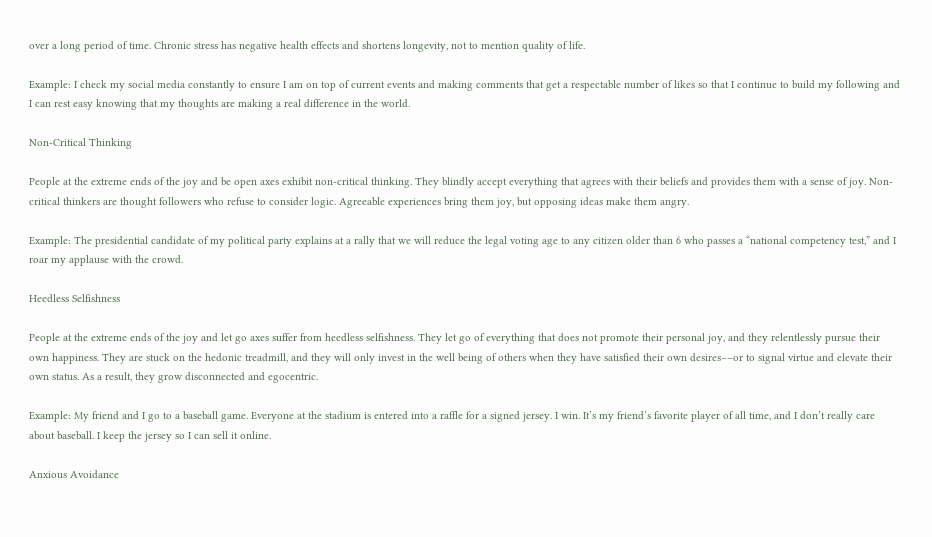over a long period of time. Chronic stress has negative health effects and shortens longevity, not to mention quality of life.

Example: I check my social media constantly to ensure I am on top of current events and making comments that get a respectable number of likes so that I continue to build my following and I can rest easy knowing that my thoughts are making a real difference in the world.

Non-Critical Thinking

People at the extreme ends of the joy and be open axes exhibit non-critical thinking. They blindly accept everything that agrees with their beliefs and provides them with a sense of joy. Non-critical thinkers are thought followers who refuse to consider logic. Agreeable experiences bring them joy, but opposing ideas make them angry.

Example: The presidential candidate of my political party explains at a rally that we will reduce the legal voting age to any citizen older than 6 who passes a “national competency test,” and I roar my applause with the crowd.

Heedless Selfishness

People at the extreme ends of the joy and let go axes suffer from heedless selfishness. They let go of everything that does not promote their personal joy, and they relentlessly pursue their own happiness. They are stuck on the hedonic treadmill, and they will only invest in the well being of others when they have satisfied their own desires––or to signal virtue and elevate their own status. As a result, they grow disconnected and egocentric.

Example: My friend and I go to a baseball game. Everyone at the stadium is entered into a raffle for a signed jersey. I win. It’s my friend’s favorite player of all time, and I don’t really care about baseball. I keep the jersey so I can sell it online.

Anxious Avoidance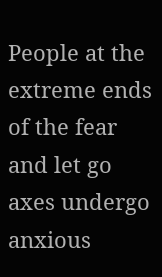People at the extreme ends of the fear and let go axes undergo anxious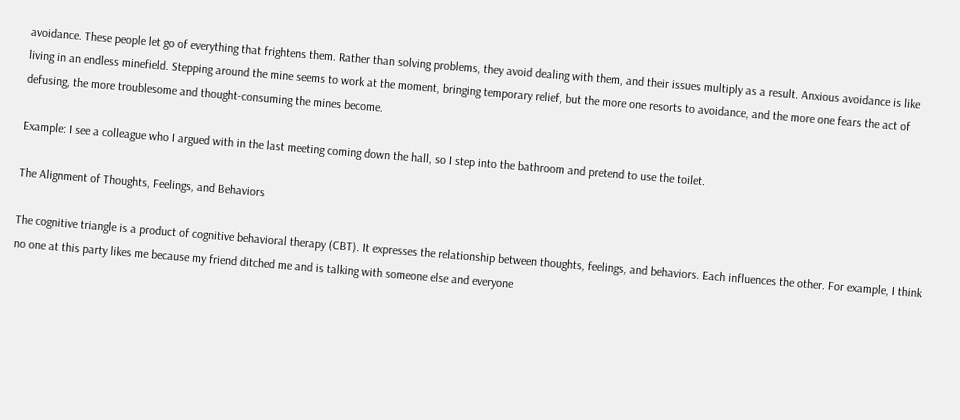avoidance. These people let go of everything that frightens them. Rather than solving problems, they avoid dealing with them, and their issues multiply as a result. Anxious avoidance is like living in an endless minefield. Stepping around the mine seems to work at the moment, bringing temporary relief, but the more one resorts to avoidance, and the more one fears the act of defusing, the more troublesome and thought-consuming the mines become.

Example: I see a colleague who I argued with in the last meeting coming down the hall, so I step into the bathroom and pretend to use the toilet.

The Alignment of Thoughts, Feelings, and Behaviors

The cognitive triangle is a product of cognitive behavioral therapy (CBT). It expresses the relationship between thoughts, feelings, and behaviors. Each influences the other. For example, I think no one at this party likes me because my friend ditched me and is talking with someone else and everyone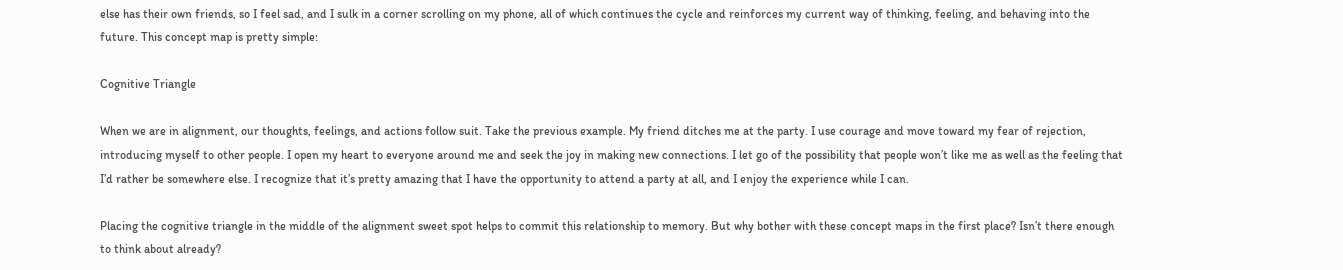else has their own friends, so I feel sad, and I sulk in a corner scrolling on my phone, all of which continues the cycle and reinforces my current way of thinking, feeling, and behaving into the future. This concept map is pretty simple:

Cognitive Triangle

When we are in alignment, our thoughts, feelings, and actions follow suit. Take the previous example. My friend ditches me at the party. I use courage and move toward my fear of rejection, introducing myself to other people. I open my heart to everyone around me and seek the joy in making new connections. I let go of the possibility that people won’t like me as well as the feeling that I’d rather be somewhere else. I recognize that it’s pretty amazing that I have the opportunity to attend a party at all, and I enjoy the experience while I can.

Placing the cognitive triangle in the middle of the alignment sweet spot helps to commit this relationship to memory. But why bother with these concept maps in the first place? Isn’t there enough to think about already?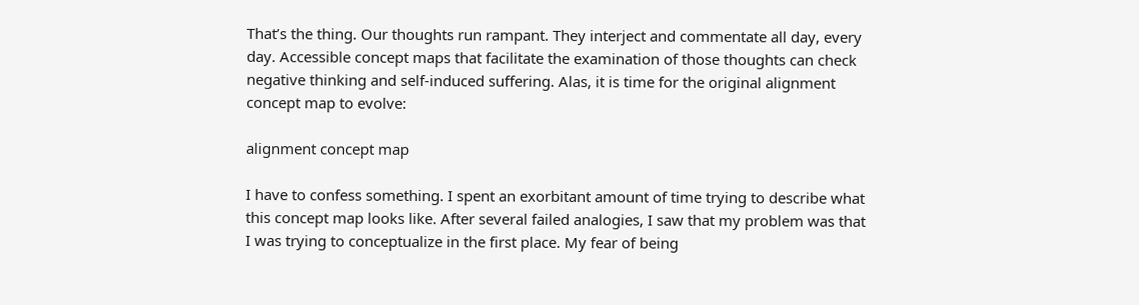That’s the thing. Our thoughts run rampant. They interject and commentate all day, every day. Accessible concept maps that facilitate the examination of those thoughts can check negative thinking and self-induced suffering. Alas, it is time for the original alignment concept map to evolve:

alignment concept map

I have to confess something. I spent an exorbitant amount of time trying to describe what this concept map looks like. After several failed analogies, I saw that my problem was that I was trying to conceptualize in the first place. My fear of being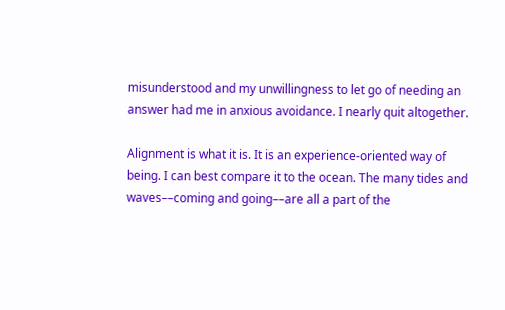misunderstood and my unwillingness to let go of needing an answer had me in anxious avoidance. I nearly quit altogether.

Alignment is what it is. It is an experience-oriented way of being. I can best compare it to the ocean. The many tides and waves––coming and going––are all a part of the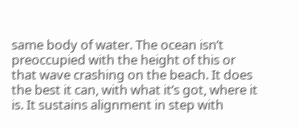same body of water. The ocean isn’t preoccupied with the height of this or that wave crashing on the beach. It does the best it can, with what it’s got, where it is. It sustains alignment in step with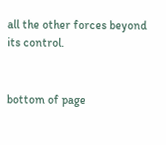all the other forces beyond its control.


bottom of page